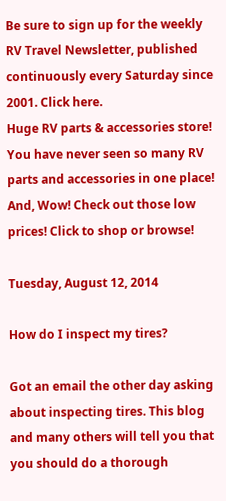Be sure to sign up for the weekly RV Travel Newsletter, published continuously every Saturday since 2001. Click here.
Huge RV parts & accessories store!
You have never seen so many RV parts and accessories in one place! And, Wow! Check out those low prices! Click to shop or browse!

Tuesday, August 12, 2014

How do I inspect my tires?

Got an email the other day asking about inspecting tires. This blog and many others will tell you that you should do a thorough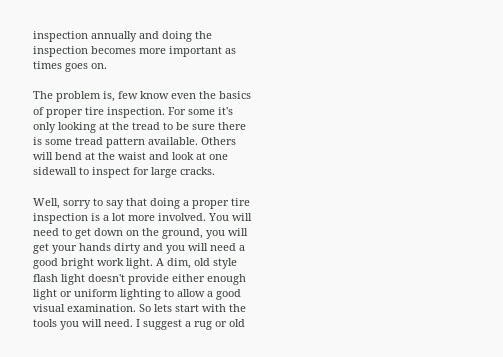inspection annually and doing the inspection becomes more important as times goes on.

The problem is, few know even the basics of proper tire inspection. For some it's only looking at the tread to be sure there is some tread pattern available. Others will bend at the waist and look at one sidewall to inspect for large cracks.

Well, sorry to say that doing a proper tire inspection is a lot more involved. You will need to get down on the ground, you will get your hands dirty and you will need a good bright work light. A dim, old style flash light doesn't provide either enough light or uniform lighting to allow a good visual examination. So lets start with the tools you will need. I suggest a rug or old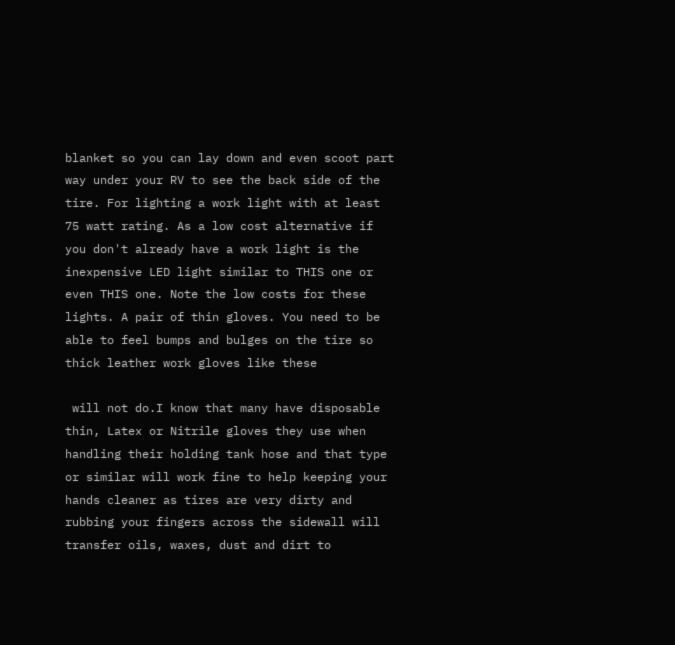blanket so you can lay down and even scoot part way under your RV to see the back side of the tire. For lighting a work light with at least 75 watt rating. As a low cost alternative if you don't already have a work light is the inexpensive LED light similar to THIS one or even THIS one. Note the low costs for these lights. A pair of thin gloves. You need to be able to feel bumps and bulges on the tire so thick leather work gloves like these

 will not do.I know that many have disposable thin, Latex or Nitrile gloves they use when handling their holding tank hose and that type or similar will work fine to help keeping your hands cleaner as tires are very dirty and rubbing your fingers across the sidewall will transfer oils, waxes, dust and dirt to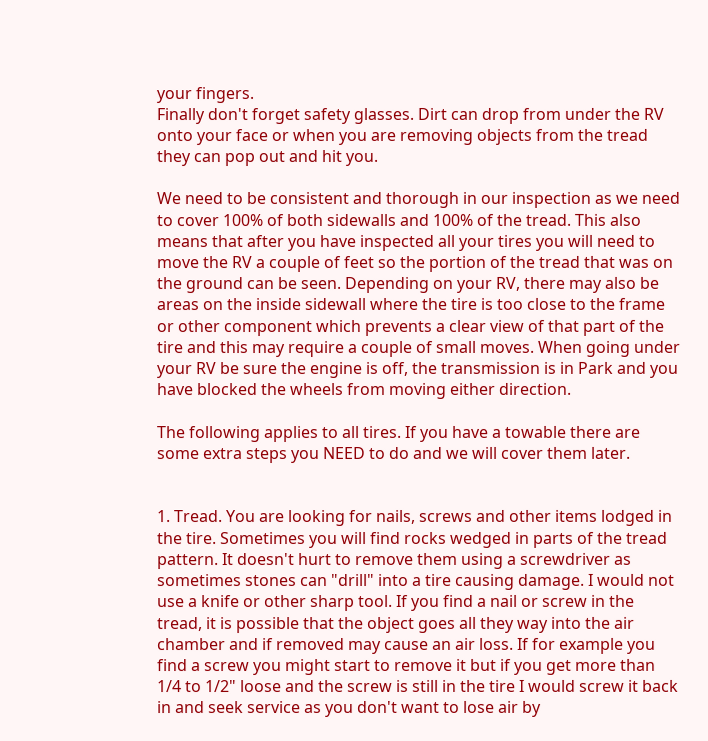your fingers.
Finally don't forget safety glasses. Dirt can drop from under the RV onto your face or when you are removing objects from the tread they can pop out and hit you.

We need to be consistent and thorough in our inspection as we need to cover 100% of both sidewalls and 100% of the tread. This also means that after you have inspected all your tires you will need to move the RV a couple of feet so the portion of the tread that was on the ground can be seen. Depending on your RV, there may also be areas on the inside sidewall where the tire is too close to the frame or other component which prevents a clear view of that part of the tire and this may require a couple of small moves. When going under your RV be sure the engine is off, the transmission is in Park and you have blocked the wheels from moving either direction.

The following applies to all tires. If you have a towable there are some extra steps you NEED to do and we will cover them later.


1. Tread. You are looking for nails, screws and other items lodged in the tire. Sometimes you will find rocks wedged in parts of the tread pattern. It doesn't hurt to remove them using a screwdriver as sometimes stones can "drill" into a tire causing damage. I would not use a knife or other sharp tool. If you find a nail or screw in the tread, it is possible that the object goes all they way into the air chamber and if removed may cause an air loss. If for example you find a screw you might start to remove it but if you get more than 1/4 to 1/2" loose and the screw is still in the tire I would screw it back in and seek service as you don't want to lose air by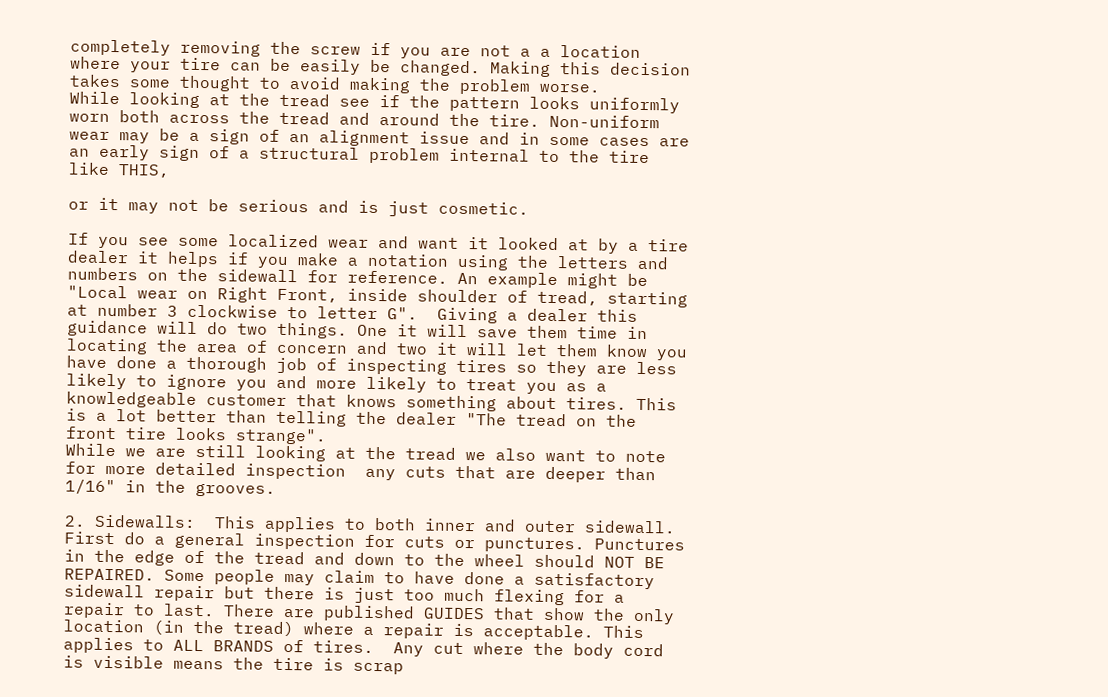completely removing the screw if you are not a a location where your tire can be easily be changed. Making this decision takes some thought to avoid making the problem worse.
While looking at the tread see if the pattern looks uniformly worn both across the tread and around the tire. Non-uniform wear may be a sign of an alignment issue and in some cases are an early sign of a structural problem internal to the tire like THIS,

or it may not be serious and is just cosmetic.

If you see some localized wear and want it looked at by a tire dealer it helps if you make a notation using the letters and numbers on the sidewall for reference. An example might be "Local wear on Right Front, inside shoulder of tread, starting at number 3 clockwise to letter G".  Giving a dealer this guidance will do two things. One it will save them time in locating the area of concern and two it will let them know you have done a thorough job of inspecting tires so they are less likely to ignore you and more likely to treat you as a knowledgeable customer that knows something about tires. This is a lot better than telling the dealer "The tread on the front tire looks strange".
While we are still looking at the tread we also want to note for more detailed inspection  any cuts that are deeper than 1/16" in the grooves.

2. Sidewalls:  This applies to both inner and outer sidewall. First do a general inspection for cuts or punctures. Punctures in the edge of the tread and down to the wheel should NOT BE REPAIRED. Some people may claim to have done a satisfactory sidewall repair but there is just too much flexing for a repair to last. There are published GUIDES that show the only location (in the tread) where a repair is acceptable. This applies to ALL BRANDS of tires.  Any cut where the body cord is visible means the tire is scrap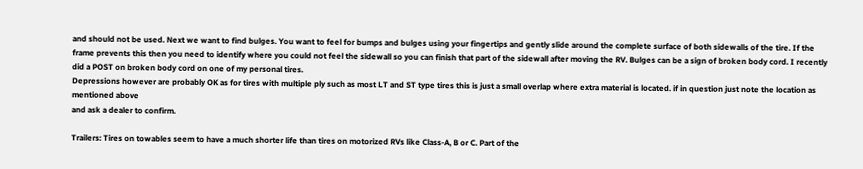and should not be used. Next we want to find bulges. You want to feel for bumps and bulges using your fingertips and gently slide around the complete surface of both sidewalls of the tire. If the frame prevents this then you need to identify where you could not feel the sidewall so you can finish that part of the sidewall after moving the RV. Bulges can be a sign of broken body cord. I recently did a POST on broken body cord on one of my personal tires.
Depressions however are probably OK as for tires with multiple ply such as most LT and ST type tires this is just a small overlap where extra material is located. if in question just note the location as mentioned above
and ask a dealer to confirm.

Trailers: Tires on towables seem to have a much shorter life than tires on motorized RVs like Class-A, B or C. Part of the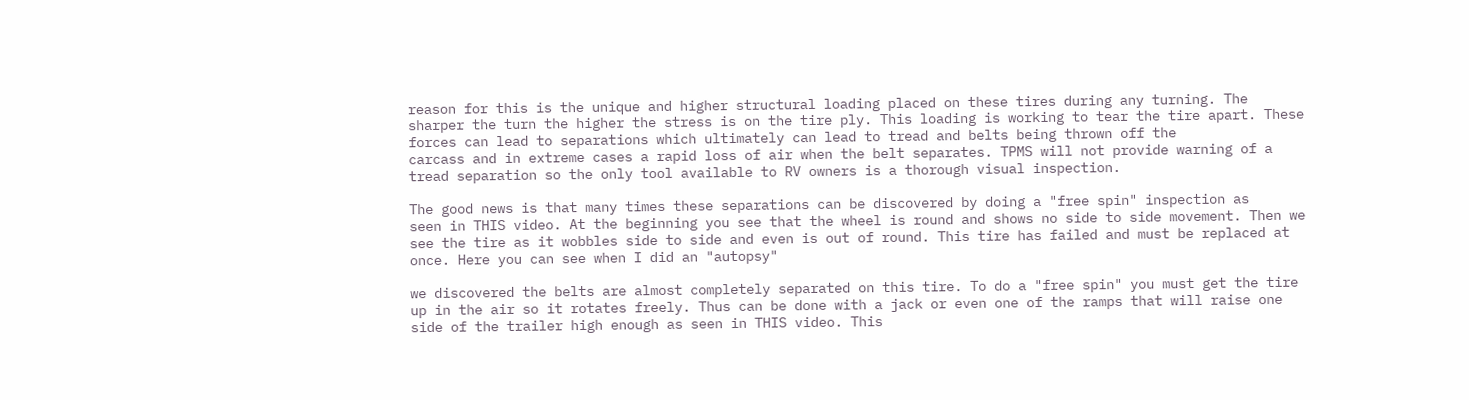reason for this is the unique and higher structural loading placed on these tires during any turning. The sharper the turn the higher the stress is on the tire ply. This loading is working to tear the tire apart. These forces can lead to separations which ultimately can lead to tread and belts being thrown off the
carcass and in extreme cases a rapid loss of air when the belt separates. TPMS will not provide warning of a tread separation so the only tool available to RV owners is a thorough visual inspection.

The good news is that many times these separations can be discovered by doing a "free spin" inspection as
seen in THIS video. At the beginning you see that the wheel is round and shows no side to side movement. Then we see the tire as it wobbles side to side and even is out of round. This tire has failed and must be replaced at once. Here you can see when I did an "autopsy"

we discovered the belts are almost completely separated on this tire. To do a "free spin" you must get the tire up in the air so it rotates freely. Thus can be done with a jack or even one of the ramps that will raise one side of the trailer high enough as seen in THIS video. This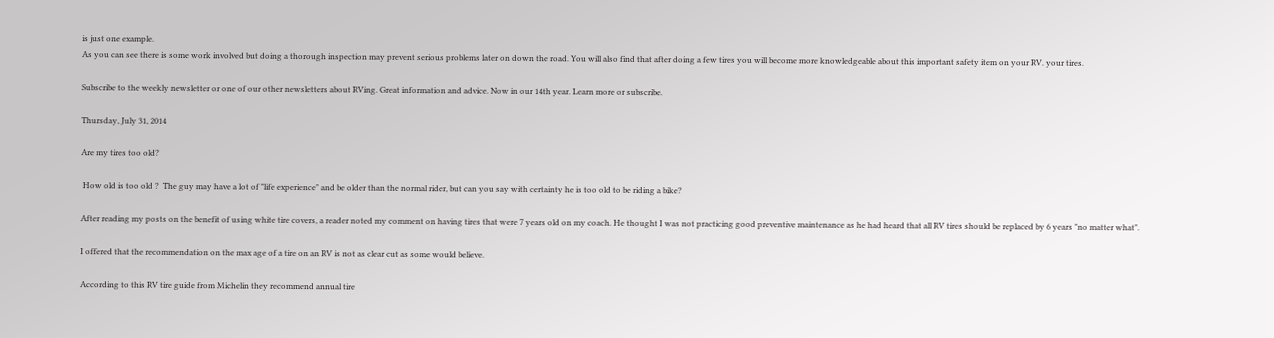is just one example.
As you can see there is some work involved but doing a thorough inspection may prevent serious problems later on down the road. You will also find that after doing a few tires you will become more knowledgeable about this important safety item on your RV. your tires.

Subscribe to the weekly newsletter or one of our other newsletters about RVing. Great information and advice. Now in our 14th year. Learn more or subscribe.

Thursday, July 31, 2014

Are my tires too old?

 How old is too old ?  The guy may have a lot of "life experience" and be older than the normal rider, but can you say with certainty he is too old to be riding a bike?

After reading my posts on the benefit of using white tire covers, a reader noted my comment on having tires that were 7 years old on my coach. He thought I was not practicing good preventive maintenance as he had heard that all RV tires should be replaced by 6 years "no matter what".

I offered that the recommendation on the max age of a tire on an RV is not as clear cut as some would believe.

According to this RV tire guide from Michelin they recommend annual tire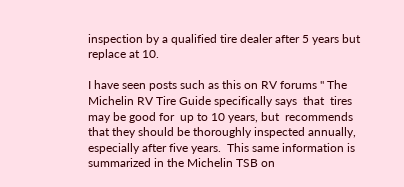inspection by a qualified tire dealer after 5 years but replace at 10.

I have seen posts such as this on RV forums " The Michelin RV Tire Guide specifically says  that  tires may be good for  up to 10 years, but  recommends that they should be thoroughly inspected annually, especially after five years.  This same information is summarized in the Michelin TSB on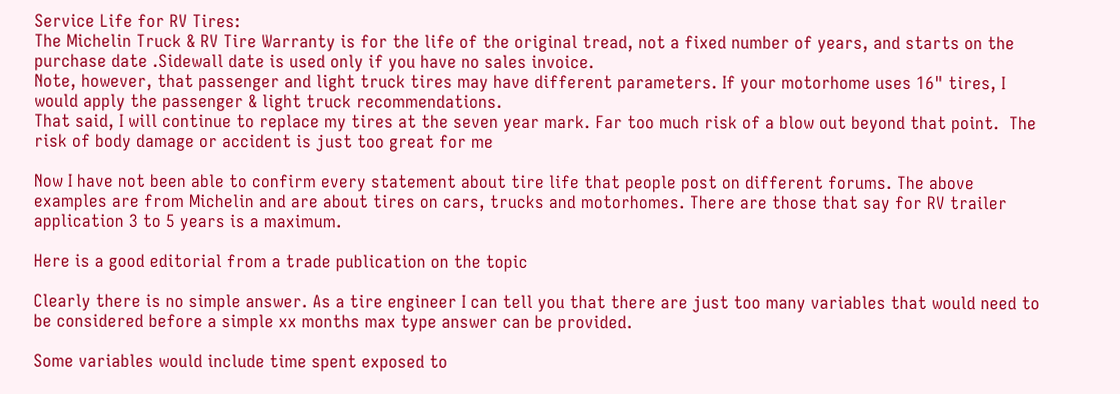Service Life for RV Tires:
The Michelin Truck & RV Tire Warranty is for the life of the original tread, not a fixed number of years, and starts on the purchase date .Sidewall date is used only if you have no sales invoice.
Note, however, that passenger and light truck tires may have different parameters. If your motorhome uses 16" tires, I would apply the passenger & light truck recommendations.
That said, I will continue to replace my tires at the seven year mark. Far too much risk of a blow out beyond that point.  The risk of body damage or accident is just too great for me

Now I have not been able to confirm every statement about tire life that people post on different forums. The above examples are from Michelin and are about tires on cars, trucks and motorhomes. There are those that say for RV trailer application 3 to 5 years is a maximum.

Here is a good editorial from a trade publication on the topic

Clearly there is no simple answer. As a tire engineer I can tell you that there are just too many variables that would need to be considered before a simple xx months max type answer can be provided.

Some variables would include time spent exposed to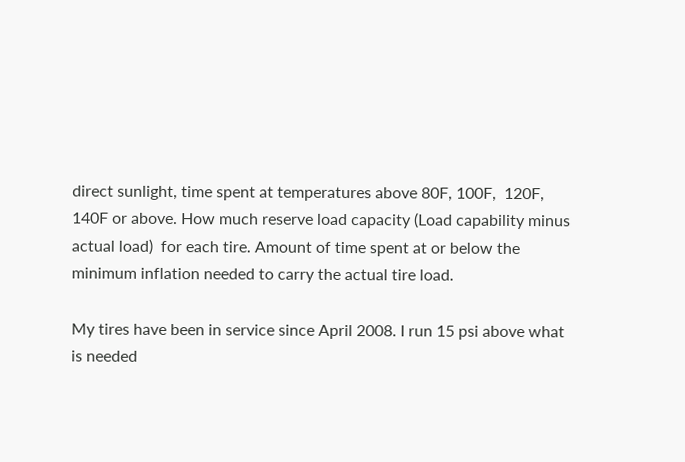direct sunlight, time spent at temperatures above 80F, 100F,  120F, 140F or above. How much reserve load capacity (Load capability minus actual load)  for each tire. Amount of time spent at or below the minimum inflation needed to carry the actual tire load.

My tires have been in service since April 2008. I run 15 psi above what is needed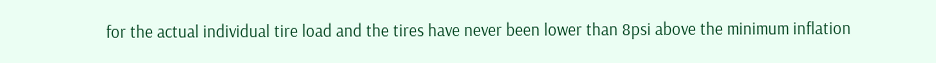for the actual individual tire load and the tires have never been lower than 8psi above the minimum inflation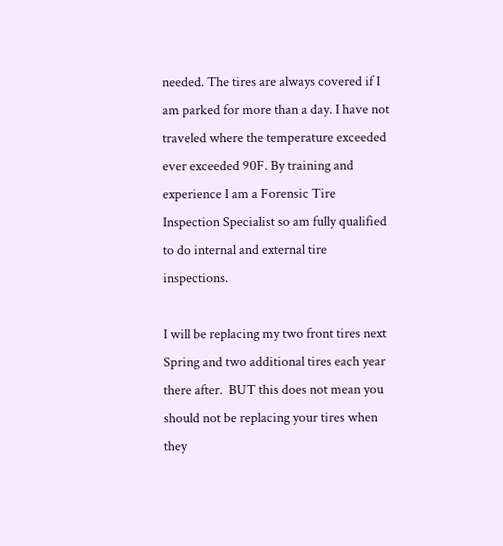needed. The tires are always covered if I am parked for more than a day. I have not traveled where the temperature exceeded ever exceeded 90F. By training and experience I am a Forensic Tire Inspection Specialist so am fully qualified to do internal and external tire inspections.

I will be replacing my two front tires next Spring and two additional tires each year there after.  BUT this does not mean you should not be replacing your tires when they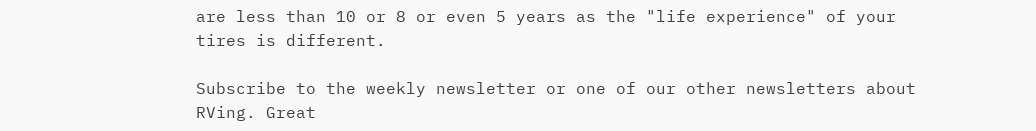are less than 10 or 8 or even 5 years as the "life experience" of your tires is different.

Subscribe to the weekly newsletter or one of our other newsletters about RVing. Great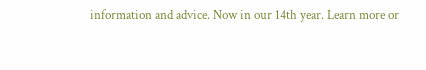information and advice. Now in our 14th year. Learn more or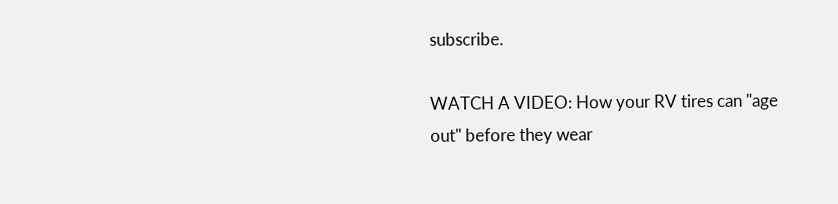subscribe.

WATCH A VIDEO: How your RV tires can "age out" before they wear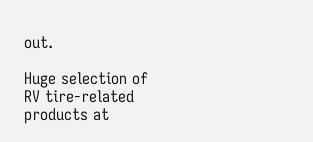out.

Huge selection of RV tire-related products at